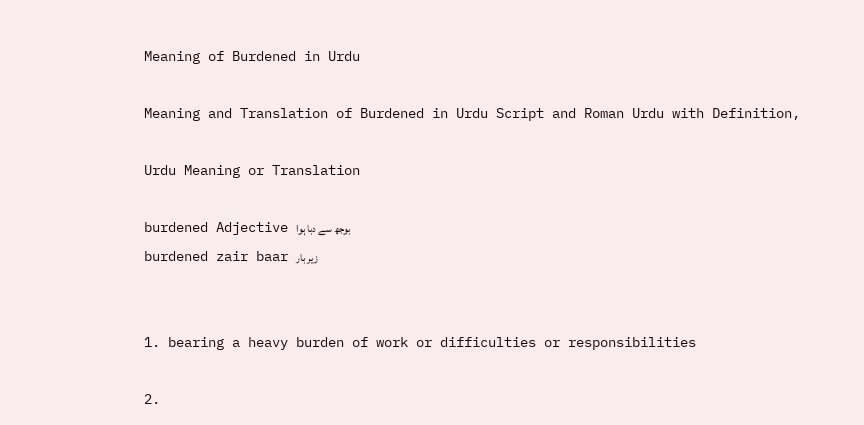Meaning of Burdened in Urdu

Meaning and Translation of Burdened in Urdu Script and Roman Urdu with Definition,

Urdu Meaning or Translation

burdened Adjective بوجھ سے دبا ہوا
burdened zair baar زير بار


1. bearing a heavy burden of work or difficulties or responsibilities

2.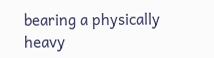bearing a physically heavy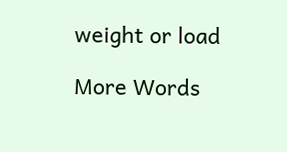weight or load

More Words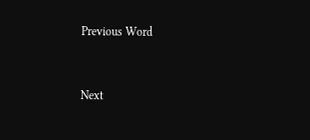Previous Word


Next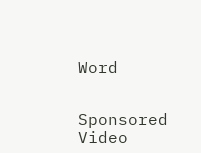Word


Sponsored Video